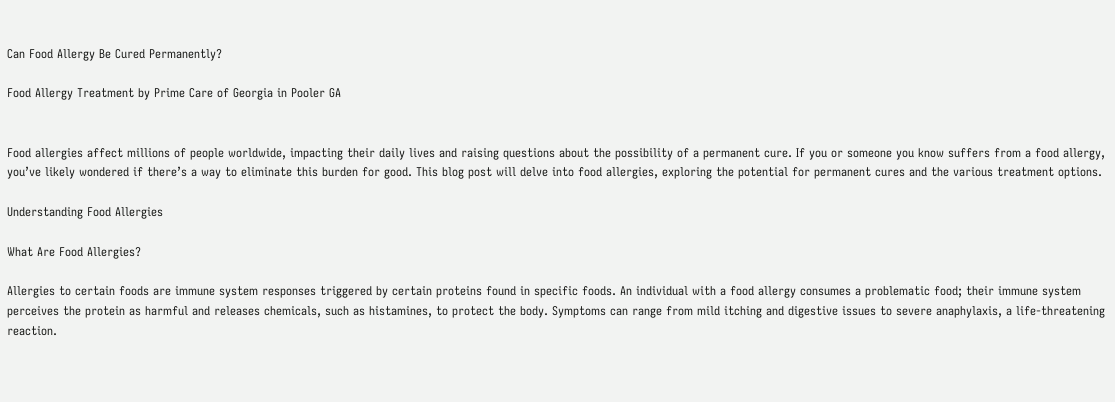Can Food Allergy Be Cured Permanently?

Food Allergy Treatment by Prime Care of Georgia in Pooler GA


Food allergies affect millions of people worldwide, impacting their daily lives and raising questions about the possibility of a permanent cure. If you or someone you know suffers from a food allergy, you’ve likely wondered if there’s a way to eliminate this burden for good. This blog post will delve into food allergies, exploring the potential for permanent cures and the various treatment options.

Understanding Food Allergies

What Are Food Allergies?

Allergies to certain foods are immune system responses triggered by certain proteins found in specific foods. An individual with a food allergy consumes a problematic food; their immune system perceives the protein as harmful and releases chemicals, such as histamines, to protect the body. Symptoms can range from mild itching and digestive issues to severe anaphylaxis, a life-threatening reaction.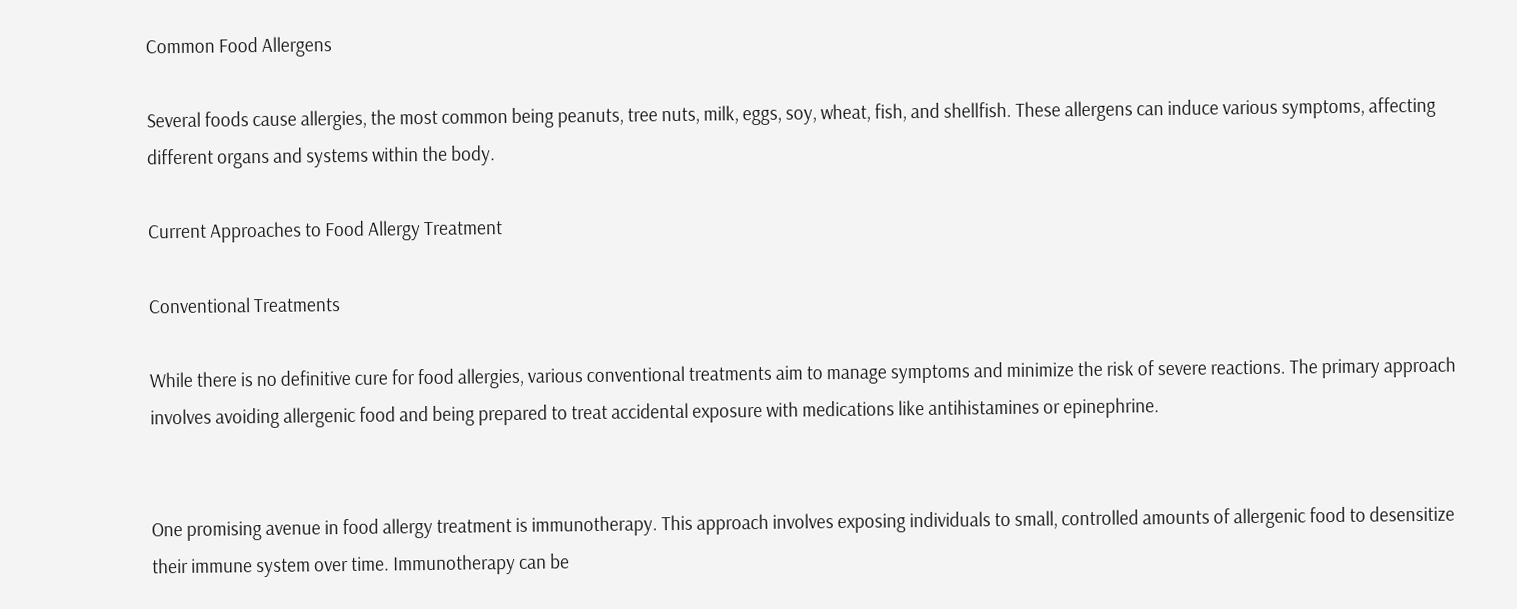Common Food Allergens

Several foods cause allergies, the most common being peanuts, tree nuts, milk, eggs, soy, wheat, fish, and shellfish. These allergens can induce various symptoms, affecting different organs and systems within the body.

Current Approaches to Food Allergy Treatment

Conventional Treatments

While there is no definitive cure for food allergies, various conventional treatments aim to manage symptoms and minimize the risk of severe reactions. The primary approach involves avoiding allergenic food and being prepared to treat accidental exposure with medications like antihistamines or epinephrine.


One promising avenue in food allergy treatment is immunotherapy. This approach involves exposing individuals to small, controlled amounts of allergenic food to desensitize their immune system over time. Immunotherapy can be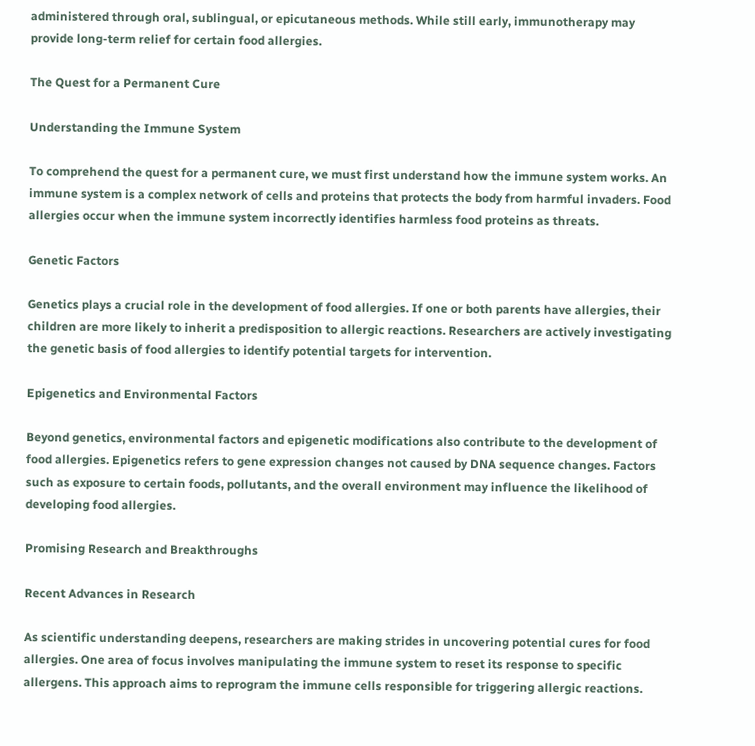administered through oral, sublingual, or epicutaneous methods. While still early, immunotherapy may provide long-term relief for certain food allergies.

The Quest for a Permanent Cure

Understanding the Immune System

To comprehend the quest for a permanent cure, we must first understand how the immune system works. An immune system is a complex network of cells and proteins that protects the body from harmful invaders. Food allergies occur when the immune system incorrectly identifies harmless food proteins as threats.

Genetic Factors

Genetics plays a crucial role in the development of food allergies. If one or both parents have allergies, their children are more likely to inherit a predisposition to allergic reactions. Researchers are actively investigating the genetic basis of food allergies to identify potential targets for intervention.

Epigenetics and Environmental Factors

Beyond genetics, environmental factors and epigenetic modifications also contribute to the development of food allergies. Epigenetics refers to gene expression changes not caused by DNA sequence changes. Factors such as exposure to certain foods, pollutants, and the overall environment may influence the likelihood of developing food allergies.

Promising Research and Breakthroughs

Recent Advances in Research

As scientific understanding deepens, researchers are making strides in uncovering potential cures for food allergies. One area of focus involves manipulating the immune system to reset its response to specific allergens. This approach aims to reprogram the immune cells responsible for triggering allergic reactions.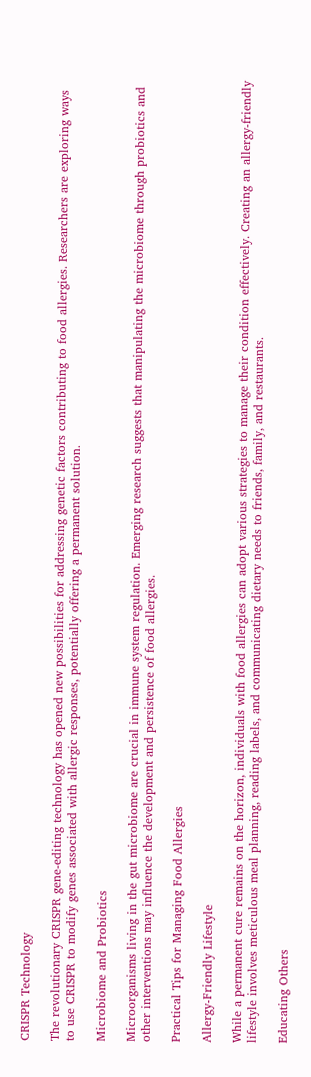CRISPR Technology

The revolutionary CRISPR gene-editing technology has opened new possibilities for addressing genetic factors contributing to food allergies. Researchers are exploring ways to use CRISPR to modify genes associated with allergic responses, potentially offering a permanent solution.

Microbiome and Probiotics

Microorganisms living in the gut microbiome are crucial in immune system regulation. Emerging research suggests that manipulating the microbiome through probiotics and other interventions may influence the development and persistence of food allergies.

Practical Tips for Managing Food Allergies

Allergy-Friendly Lifestyle

While a permanent cure remains on the horizon, individuals with food allergies can adopt various strategies to manage their condition effectively. Creating an allergy-friendly lifestyle involves meticulous meal planning, reading labels, and communicating dietary needs to friends, family, and restaurants.

Educating Others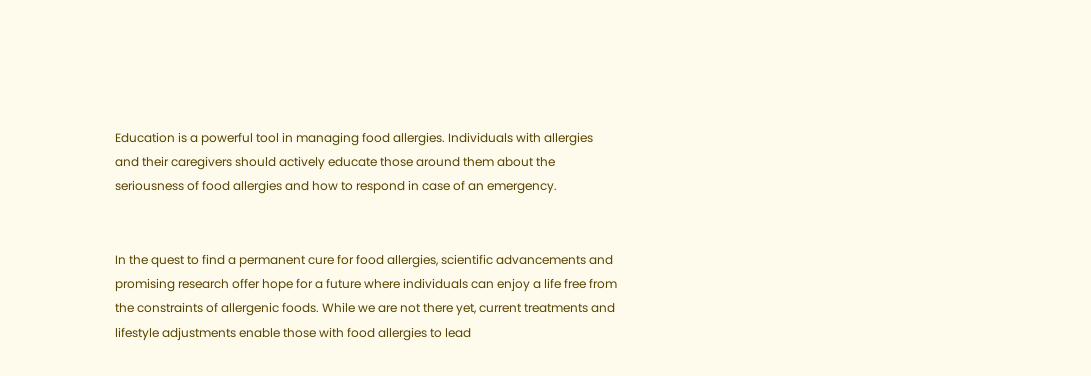Education is a powerful tool in managing food allergies. Individuals with allergies and their caregivers should actively educate those around them about the seriousness of food allergies and how to respond in case of an emergency.


In the quest to find a permanent cure for food allergies, scientific advancements and promising research offer hope for a future where individuals can enjoy a life free from the constraints of allergenic foods. While we are not there yet, current treatments and lifestyle adjustments enable those with food allergies to lead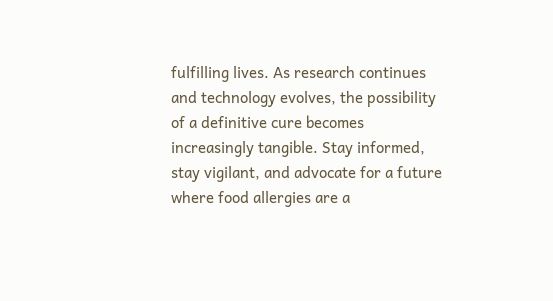fulfilling lives. As research continues and technology evolves, the possibility of a definitive cure becomes increasingly tangible. Stay informed, stay vigilant, and advocate for a future where food allergies are a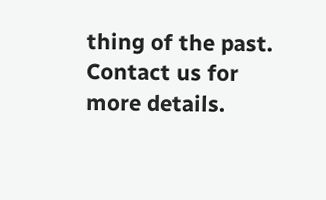thing of the past. Contact us for more details.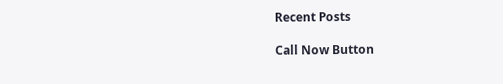Recent Posts

Call Now Button